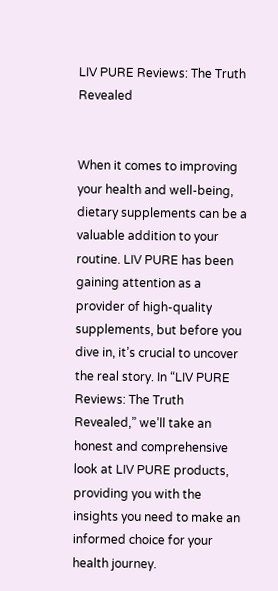LIV PURE Reviews: The Truth Revealed


When it comes to improving your health and well-being, dietary supplements can be a valuable addition to your routine. LIV PURE has been gaining attention as a provider of high-quality supplements, but before you dive in, it’s crucial to uncover the real story. In “LIV PURE Reviews: The Truth Revealed,” we’ll take an honest and comprehensive look at LIV PURE products, providing you with the insights you need to make an informed choice for your health journey.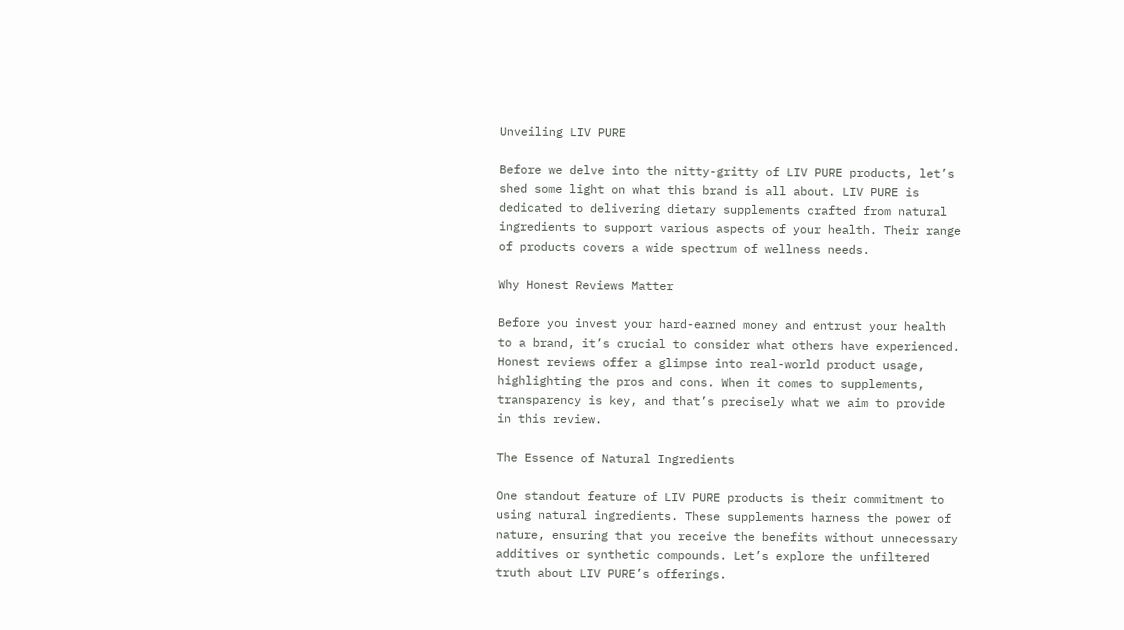Unveiling LIV PURE

Before we delve into the nitty-gritty of LIV PURE products, let’s shed some light on what this brand is all about. LIV PURE is dedicated to delivering dietary supplements crafted from natural ingredients to support various aspects of your health. Their range of products covers a wide spectrum of wellness needs.

Why Honest Reviews Matter

Before you invest your hard-earned money and entrust your health to a brand, it’s crucial to consider what others have experienced. Honest reviews offer a glimpse into real-world product usage, highlighting the pros and cons. When it comes to supplements, transparency is key, and that’s precisely what we aim to provide in this review.

The Essence of Natural Ingredients

One standout feature of LIV PURE products is their commitment to using natural ingredients. These supplements harness the power of nature, ensuring that you receive the benefits without unnecessary additives or synthetic compounds. Let’s explore the unfiltered truth about LIV PURE’s offerings.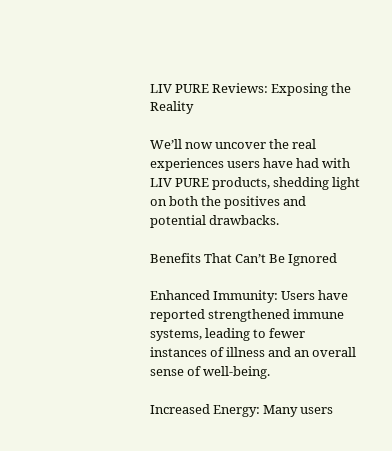LIV PURE Reviews: Exposing the Reality

We’ll now uncover the real experiences users have had with LIV PURE products, shedding light on both the positives and potential drawbacks.

Benefits That Can’t Be Ignored

Enhanced Immunity: Users have reported strengthened immune systems, leading to fewer instances of illness and an overall sense of well-being.

Increased Energy: Many users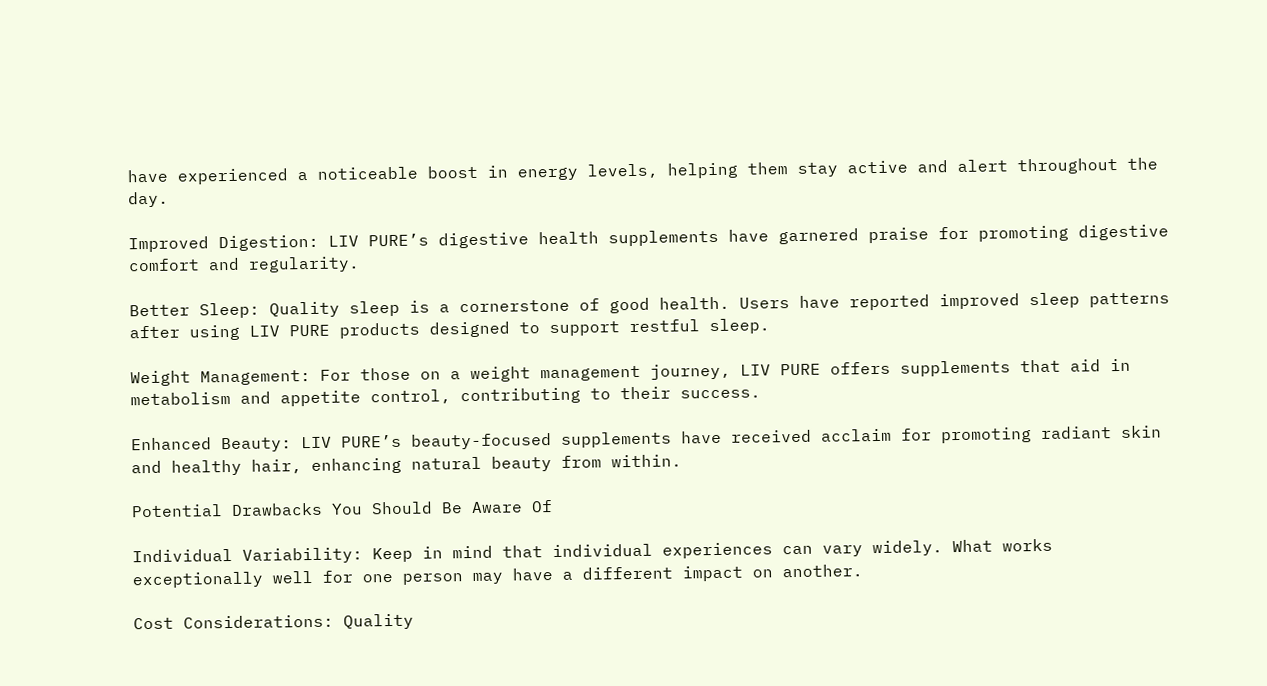have experienced a noticeable boost in energy levels, helping them stay active and alert throughout the day.

Improved Digestion: LIV PURE’s digestive health supplements have garnered praise for promoting digestive comfort and regularity.

Better Sleep: Quality sleep is a cornerstone of good health. Users have reported improved sleep patterns after using LIV PURE products designed to support restful sleep.

Weight Management: For those on a weight management journey, LIV PURE offers supplements that aid in metabolism and appetite control, contributing to their success.

Enhanced Beauty: LIV PURE’s beauty-focused supplements have received acclaim for promoting radiant skin and healthy hair, enhancing natural beauty from within.

Potential Drawbacks You Should Be Aware Of

Individual Variability: Keep in mind that individual experiences can vary widely. What works exceptionally well for one person may have a different impact on another.

Cost Considerations: Quality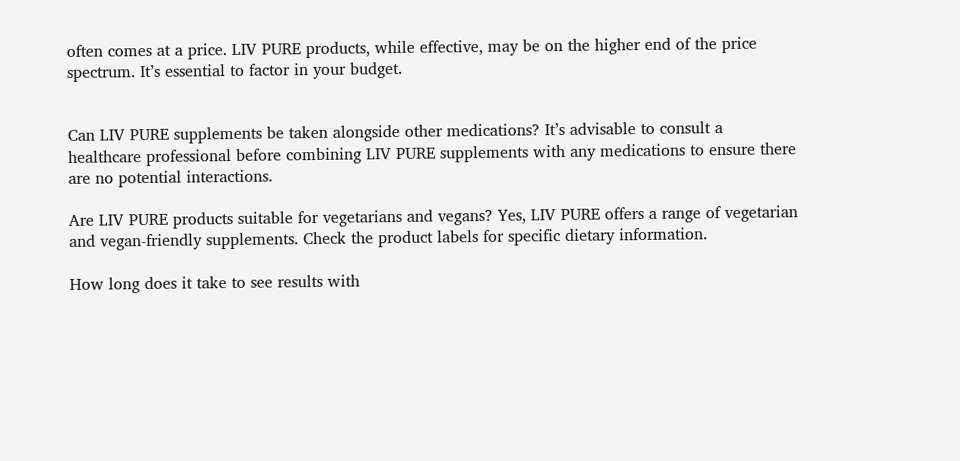often comes at a price. LIV PURE products, while effective, may be on the higher end of the price spectrum. It’s essential to factor in your budget.


Can LIV PURE supplements be taken alongside other medications? It’s advisable to consult a healthcare professional before combining LIV PURE supplements with any medications to ensure there are no potential interactions.

Are LIV PURE products suitable for vegetarians and vegans? Yes, LIV PURE offers a range of vegetarian and vegan-friendly supplements. Check the product labels for specific dietary information.

How long does it take to see results with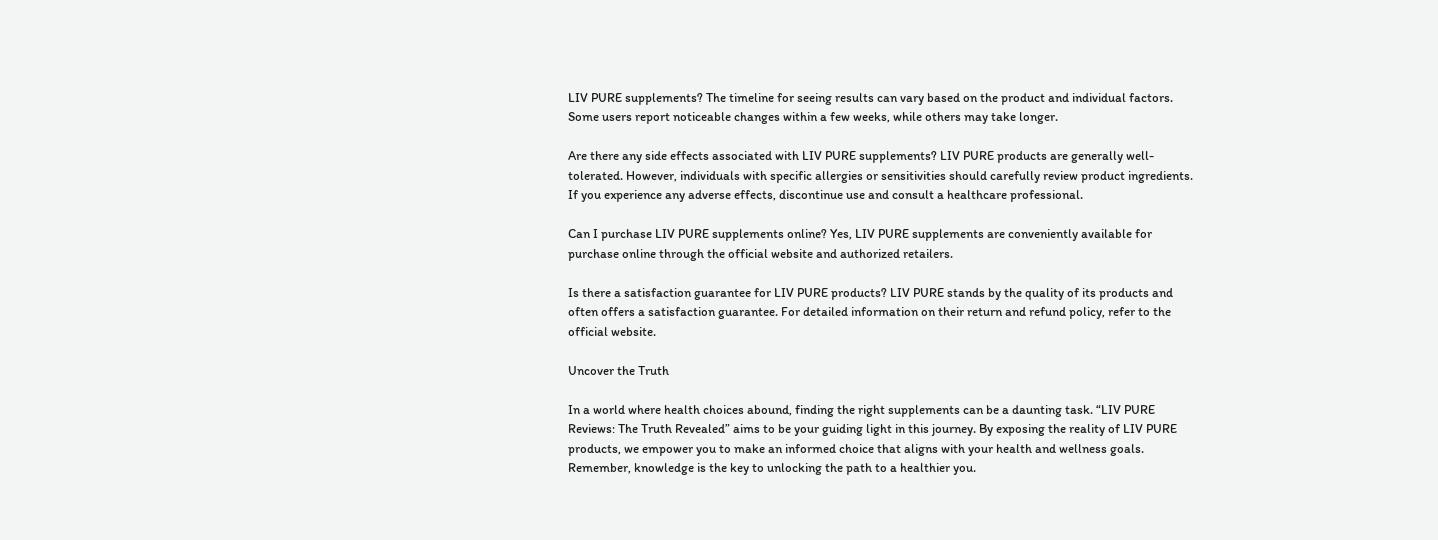LIV PURE supplements? The timeline for seeing results can vary based on the product and individual factors. Some users report noticeable changes within a few weeks, while others may take longer.

Are there any side effects associated with LIV PURE supplements? LIV PURE products are generally well-tolerated. However, individuals with specific allergies or sensitivities should carefully review product ingredients. If you experience any adverse effects, discontinue use and consult a healthcare professional.

Can I purchase LIV PURE supplements online? Yes, LIV PURE supplements are conveniently available for purchase online through the official website and authorized retailers.

Is there a satisfaction guarantee for LIV PURE products? LIV PURE stands by the quality of its products and often offers a satisfaction guarantee. For detailed information on their return and refund policy, refer to the official website.

Uncover the Truth

In a world where health choices abound, finding the right supplements can be a daunting task. “LIV PURE Reviews: The Truth Revealed” aims to be your guiding light in this journey. By exposing the reality of LIV PURE products, we empower you to make an informed choice that aligns with your health and wellness goals. Remember, knowledge is the key to unlocking the path to a healthier you.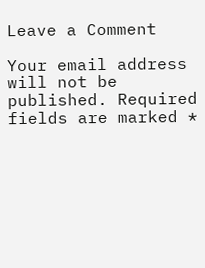Leave a Comment

Your email address will not be published. Required fields are marked *